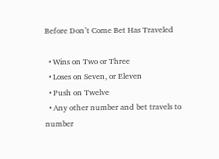Before Don’t Come Bet Has Traveled

  • Wins on Two or Three
  • Loses on Seven, or Eleven
  • Push on Twelve
  • Any other number and bet travels to number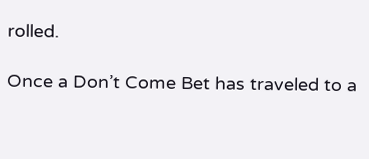rolled.

Once a Don’t Come Bet has traveled to a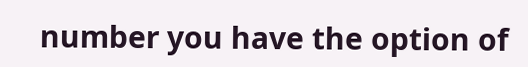number you have the option of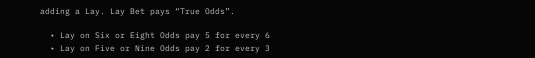adding a Lay. Lay Bet pays “True Odds”.

  • Lay on Six or Eight Odds pay 5 for every 6
  • Lay on Five or Nine Odds pay 2 for every 3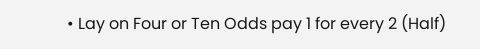• Lay on Four or Ten Odds pay 1 for every 2 (Half)